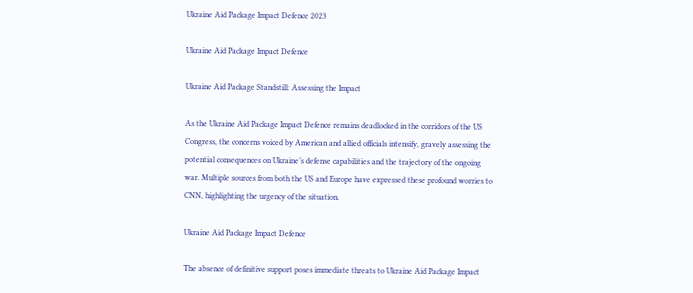Ukraine Aid Package Impact Defence 2023

Ukraine Aid Package Impact Defence

Ukraine Aid Package Standstill: Assessing the Impact

As the Ukraine Aid Package Impact Defence remains deadlocked in the corridors of the US Congress, the concerns voiced by American and allied officials intensify, gravely assessing the potential consequences on Ukraine’s defense capabilities and the trajectory of the ongoing war. Multiple sources from both the US and Europe have expressed these profound worries to CNN, highlighting the urgency of the situation.

Ukraine Aid Package Impact Defence

The absence of definitive support poses immediate threats to Ukraine Aid Package Impact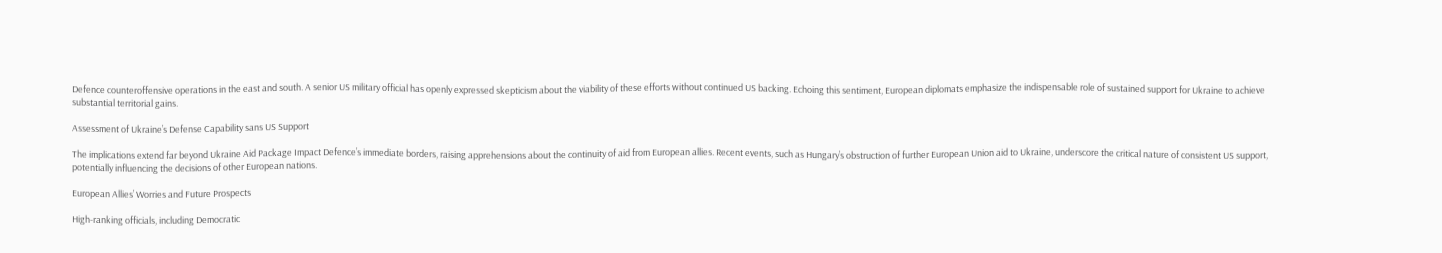Defence counteroffensive operations in the east and south. A senior US military official has openly expressed skepticism about the viability of these efforts without continued US backing. Echoing this sentiment, European diplomats emphasize the indispensable role of sustained support for Ukraine to achieve substantial territorial gains.

Assessment of Ukraine’s Defense Capability sans US Support

The implications extend far beyond Ukraine Aid Package Impact Defence’s immediate borders, raising apprehensions about the continuity of aid from European allies. Recent events, such as Hungary’s obstruction of further European Union aid to Ukraine, underscore the critical nature of consistent US support, potentially influencing the decisions of other European nations.

European Allies’ Worries and Future Prospects

High-ranking officials, including Democratic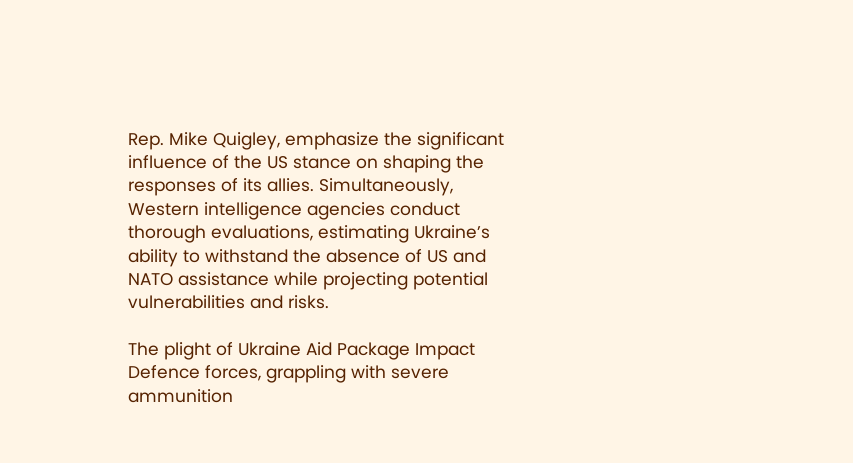Rep. Mike Quigley, emphasize the significant influence of the US stance on shaping the responses of its allies. Simultaneously, Western intelligence agencies conduct thorough evaluations, estimating Ukraine’s ability to withstand the absence of US and NATO assistance while projecting potential vulnerabilities and risks.

The plight of Ukraine Aid Package Impact Defence forces, grappling with severe ammunition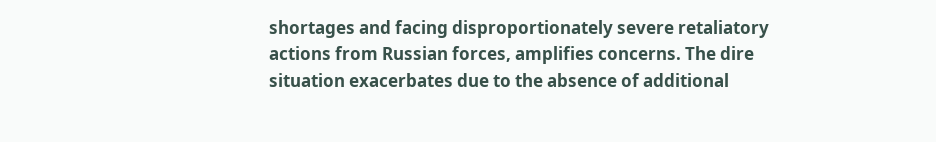shortages and facing disproportionately severe retaliatory actions from Russian forces, amplifies concerns. The dire situation exacerbates due to the absence of additional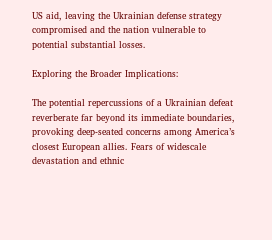US aid, leaving the Ukrainian defense strategy compromised and the nation vulnerable to potential substantial losses.

Exploring the Broader Implications:

The potential repercussions of a Ukrainian defeat reverberate far beyond its immediate boundaries, provoking deep-seated concerns among America’s closest European allies. Fears of widescale devastation and ethnic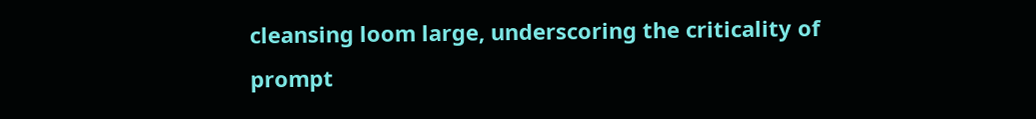cleansing loom large, underscoring the criticality of prompt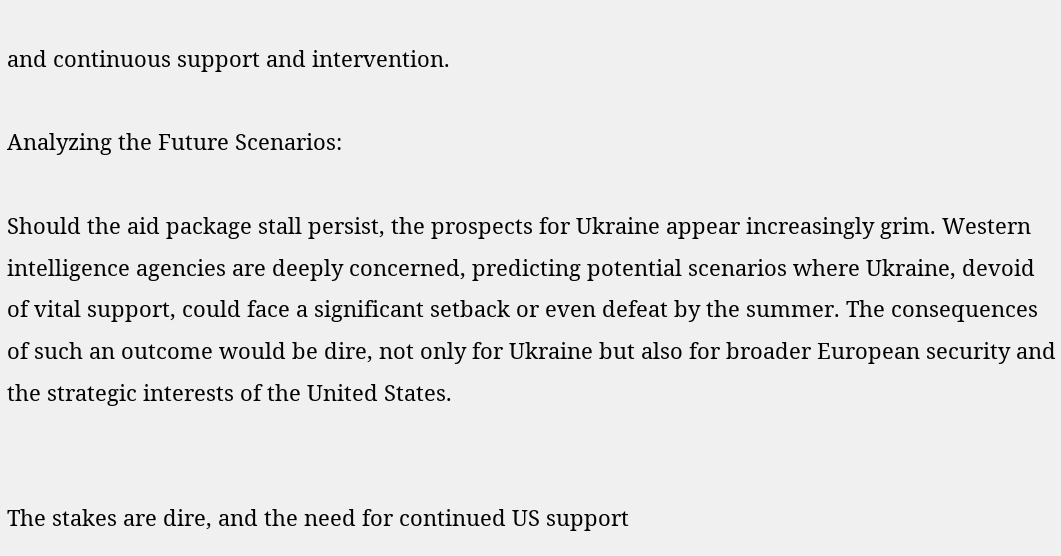and continuous support and intervention.

Analyzing the Future Scenarios:

Should the aid package stall persist, the prospects for Ukraine appear increasingly grim. Western intelligence agencies are deeply concerned, predicting potential scenarios where Ukraine, devoid of vital support, could face a significant setback or even defeat by the summer. The consequences of such an outcome would be dire, not only for Ukraine but also for broader European security and the strategic interests of the United States.


The stakes are dire, and the need for continued US support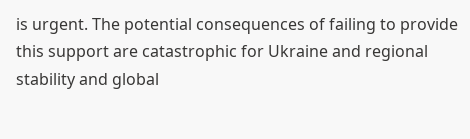is urgent. The potential consequences of failing to provide this support are catastrophic for Ukraine and regional stability and global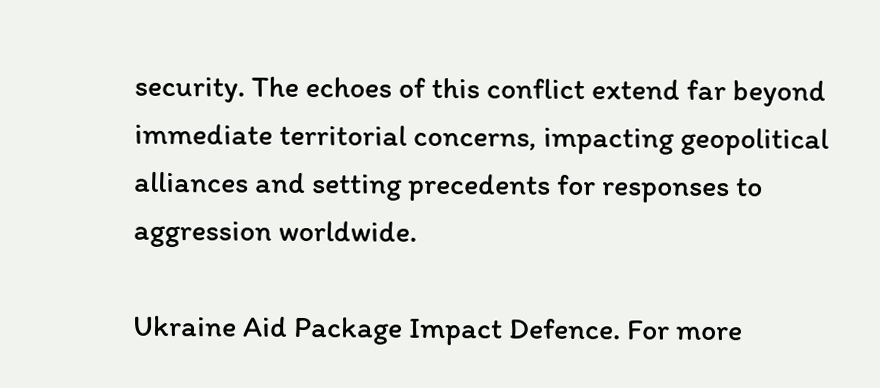security. The echoes of this conflict extend far beyond immediate territorial concerns, impacting geopolitical alliances and setting precedents for responses to aggression worldwide.

Ukraine Aid Package Impact Defence. For more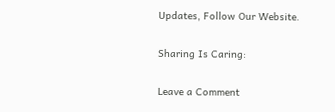Updates, Follow Our Website.

Sharing Is Caring:

Leave a Comment